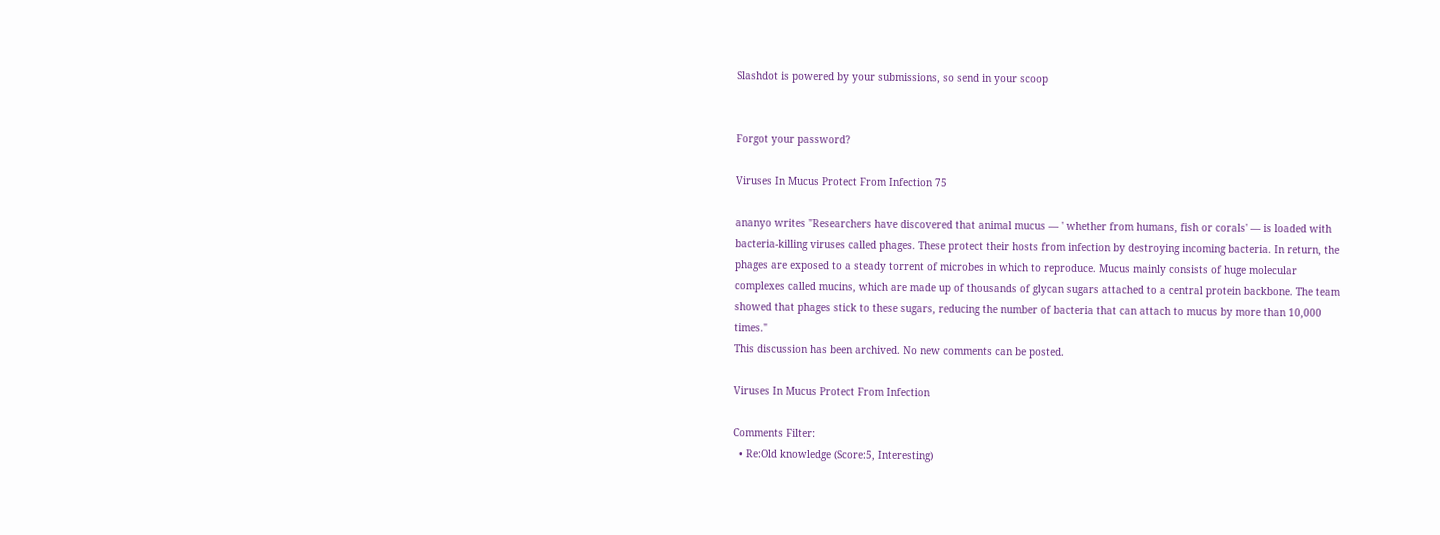Slashdot is powered by your submissions, so send in your scoop


Forgot your password?

Viruses In Mucus Protect From Infection 75

ananyo writes "Researchers have discovered that animal mucus — ' whether from humans, fish or corals' — is loaded with bacteria-killing viruses called phages. These protect their hosts from infection by destroying incoming bacteria. In return, the phages are exposed to a steady torrent of microbes in which to reproduce. Mucus mainly consists of huge molecular complexes called mucins, which are made up of thousands of glycan sugars attached to a central protein backbone. The team showed that phages stick to these sugars, reducing the number of bacteria that can attach to mucus by more than 10,000 times."
This discussion has been archived. No new comments can be posted.

Viruses In Mucus Protect From Infection

Comments Filter:
  • Re:Old knowledge (Score:5, Interesting)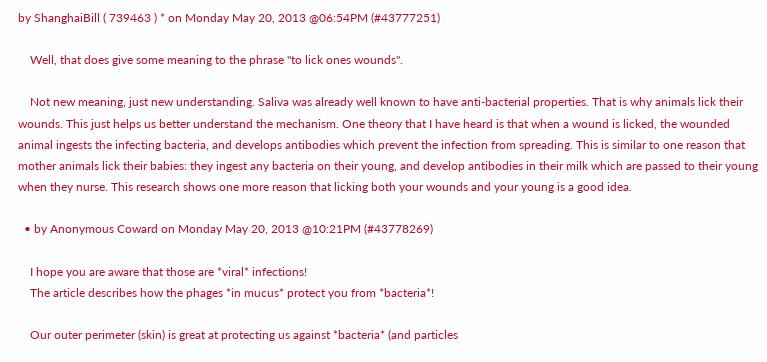by ShanghaiBill ( 739463 ) * on Monday May 20, 2013 @06:54PM (#43777251)

    Well, that does give some meaning to the phrase "to lick ones wounds".

    Not new meaning, just new understanding. Saliva was already well known to have anti-bacterial properties. That is why animals lick their wounds. This just helps us better understand the mechanism. One theory that I have heard is that when a wound is licked, the wounded animal ingests the infecting bacteria, and develops antibodies which prevent the infection from spreading. This is similar to one reason that mother animals lick their babies: they ingest any bacteria on their young, and develop antibodies in their milk which are passed to their young when they nurse. This research shows one more reason that licking both your wounds and your young is a good idea.

  • by Anonymous Coward on Monday May 20, 2013 @10:21PM (#43778269)

    I hope you are aware that those are *viral* infections!
    The article describes how the phages *in mucus* protect you from *bacteria*!

    Our outer perimeter (skin) is great at protecting us against *bacteria* (and particles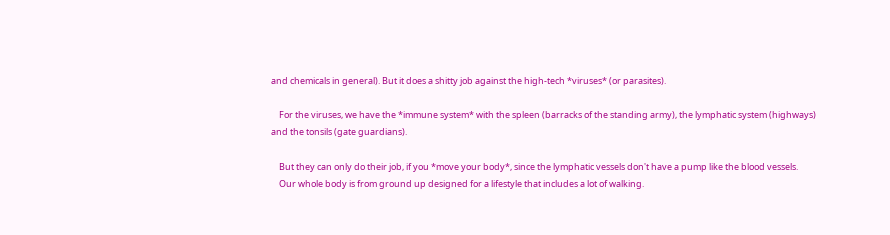and chemicals in general). But it does a shitty job against the high-tech *viruses* (or parasites).

    For the viruses, we have the *immune system* with the spleen (barracks of the standing army), the lymphatic system (highways) and the tonsils (gate guardians).

    But they can only do their job, if you *move your body*, since the lymphatic vessels don't have a pump like the blood vessels.
    Our whole body is from ground up designed for a lifestyle that includes a lot of walking.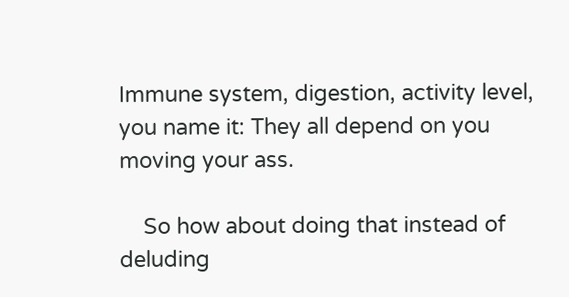Immune system, digestion, activity level, you name it: They all depend on you moving your ass.

    So how about doing that instead of deluding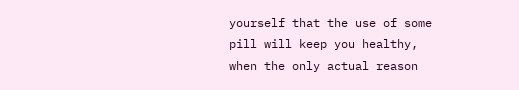yourself that the use of some pill will keep you healthy, when the only actual reason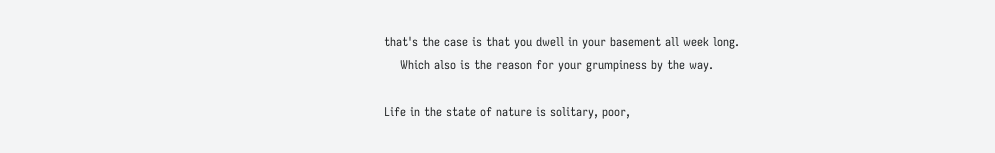that's the case is that you dwell in your basement all week long.
    Which also is the reason for your grumpiness by the way.

Life in the state of nature is solitary, poor,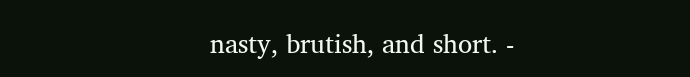nasty, brutish, and short. -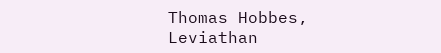Thomas Hobbes, Leviathan